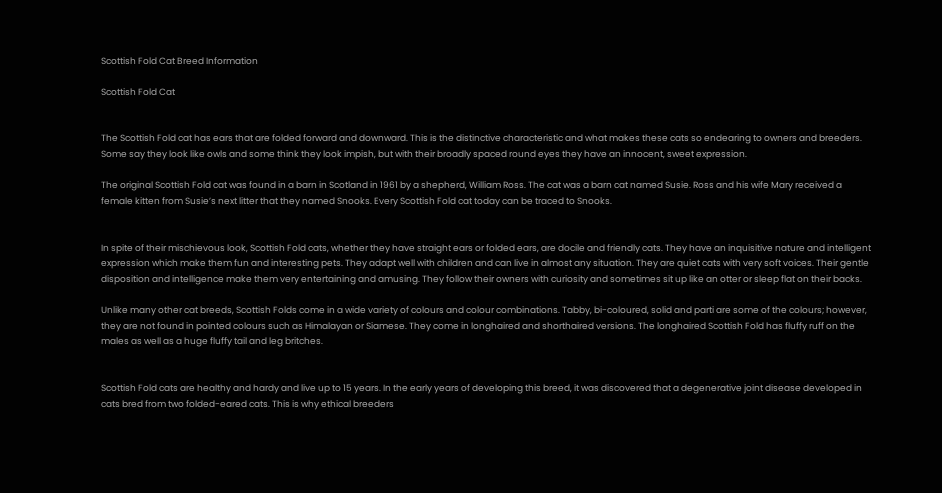Scottish Fold Cat Breed Information

Scottish Fold Cat


The Scottish Fold cat has ears that are folded forward and downward. This is the distinctive characteristic and what makes these cats so endearing to owners and breeders. Some say they look like owls and some think they look impish, but with their broadly spaced round eyes they have an innocent, sweet expression.

The original Scottish Fold cat was found in a barn in Scotland in 1961 by a shepherd, William Ross. The cat was a barn cat named Susie. Ross and his wife Mary received a female kitten from Susie’s next litter that they named Snooks. Every Scottish Fold cat today can be traced to Snooks.


In spite of their mischievous look, Scottish Fold cats, whether they have straight ears or folded ears, are docile and friendly cats. They have an inquisitive nature and intelligent expression which make them fun and interesting pets. They adapt well with children and can live in almost any situation. They are quiet cats with very soft voices. Their gentle disposition and intelligence make them very entertaining and amusing. They follow their owners with curiosity and sometimes sit up like an otter or sleep flat on their backs.

Unlike many other cat breeds, Scottish Folds come in a wide variety of colours and colour combinations. Tabby, bi-coloured, solid and parti are some of the colours; however, they are not found in pointed colours such as Himalayan or Siamese. They come in longhaired and shorthaired versions. The longhaired Scottish Fold has fluffy ruff on the males as well as a huge fluffy tail and leg britches.


Scottish Fold cats are healthy and hardy and live up to 15 years. In the early years of developing this breed, it was discovered that a degenerative joint disease developed in cats bred from two folded-eared cats. This is why ethical breeders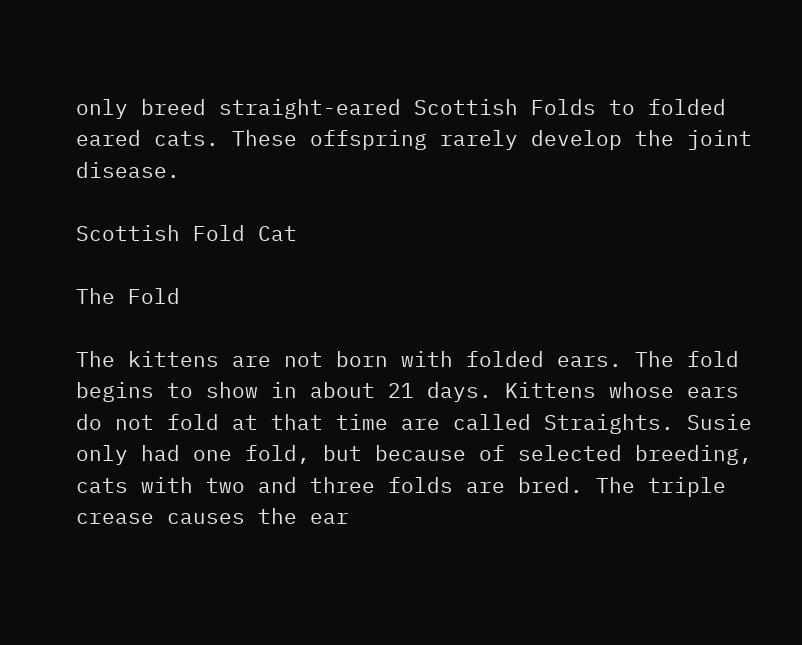only breed straight-eared Scottish Folds to folded eared cats. These offspring rarely develop the joint disease.

Scottish Fold Cat

The Fold

The kittens are not born with folded ears. The fold begins to show in about 21 days. Kittens whose ears do not fold at that time are called Straights. Susie only had one fold, but because of selected breeding, cats with two and three folds are bred. The triple crease causes the ear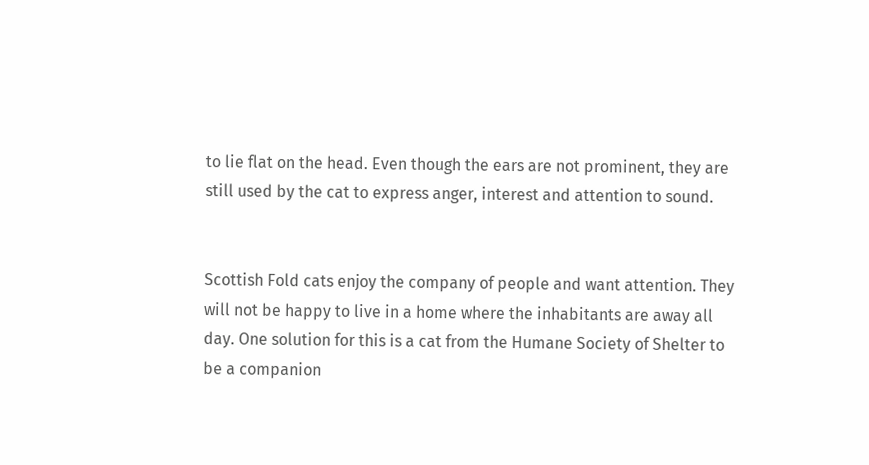to lie flat on the head. Even though the ears are not prominent, they are still used by the cat to express anger, interest and attention to sound.


Scottish Fold cats enjoy the company of people and want attention. They will not be happy to live in a home where the inhabitants are away all day. One solution for this is a cat from the Humane Society of Shelter to be a companion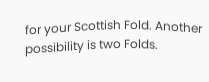for your Scottish Fold. Another possibility is two Folds.